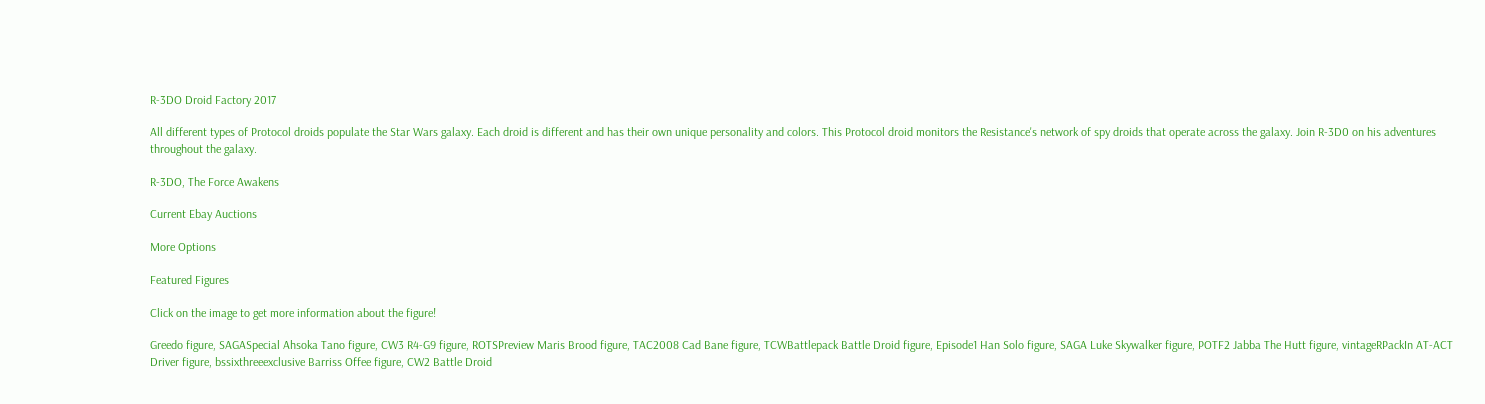R-3DO Droid Factory 2017

All different types of Protocol droids populate the Star Wars galaxy. Each droid is different and has their own unique personality and colors. This Protocol droid monitors the Resistance's network of spy droids that operate across the galaxy. Join R-3D0 on his adventures throughout the galaxy.

R-3DO, The Force Awakens

Current Ebay Auctions

More Options

Featured Figures

Click on the image to get more information about the figure!

Greedo figure, SAGASpecial Ahsoka Tano figure, CW3 R4-G9 figure, ROTSPreview Maris Brood figure, TAC2008 Cad Bane figure, TCWBattlepack Battle Droid figure, Episode1 Han Solo figure, SAGA Luke Skywalker figure, POTF2 Jabba The Hutt figure, vintageRPackIn AT-ACT Driver figure, bssixthreeexclusive Barriss Offee figure, CW2 Battle Droid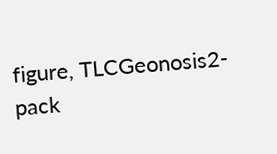figure, TLCGeonosis2-pack